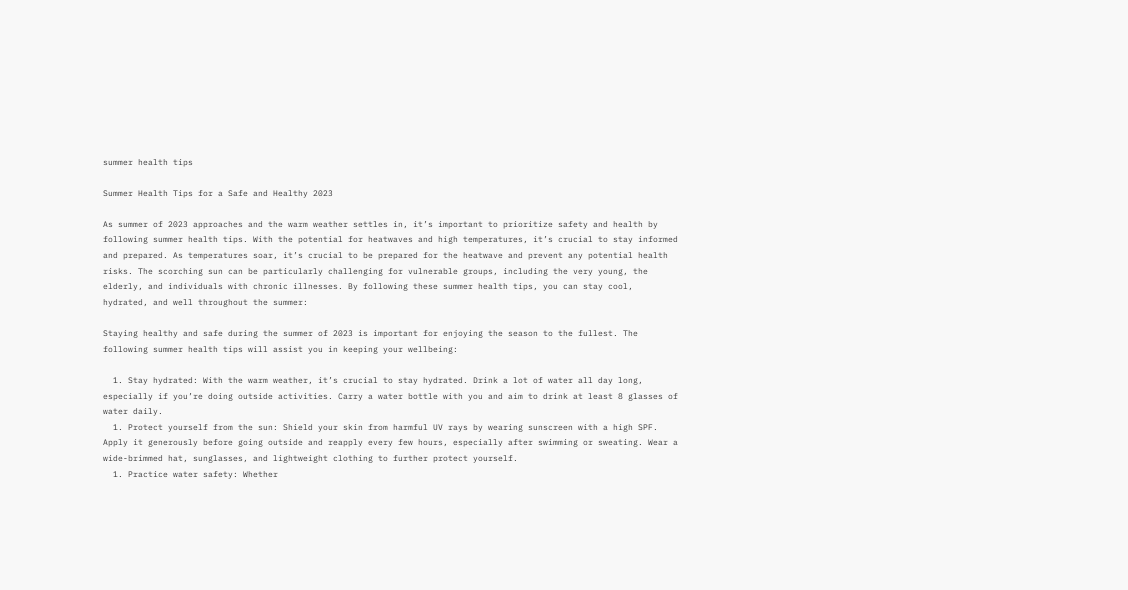summer health tips

Summer Health Tips for a Safe and Healthy 2023

As summer of 2023 approaches and the warm weather settles in, it’s important to prioritize safety and health by following summer health tips. With the potential for heatwaves and high temperatures, it’s crucial to stay informed and prepared. As temperatures soar, it’s crucial to be prepared for the heatwave and prevent any potential health risks. The scorching sun can be particularly challenging for vulnerable groups, including the very young, the elderly, and individuals with chronic illnesses. By following these summer health tips, you can stay cool, hydrated, and well throughout the summer:

Staying healthy and safe during the summer of 2023 is important for enjoying the season to the fullest. The following summer health tips will assist you in keeping your wellbeing:

  1. Stay hydrated: With the warm weather, it’s crucial to stay hydrated. Drink a lot of water all day long, especially if you’re doing outside activities. Carry a water bottle with you and aim to drink at least 8 glasses of water daily.
  1. Protect yourself from the sun: Shield your skin from harmful UV rays by wearing sunscreen with a high SPF. Apply it generously before going outside and reapply every few hours, especially after swimming or sweating. Wear a wide-brimmed hat, sunglasses, and lightweight clothing to further protect yourself.
  1. Practice water safety: Whether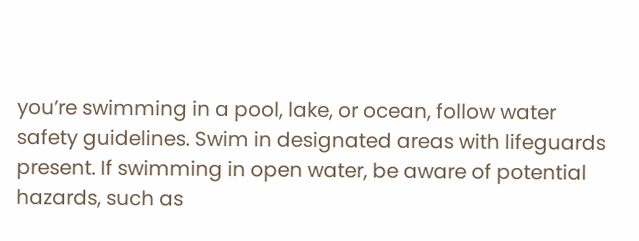you’re swimming in a pool, lake, or ocean, follow water safety guidelines. Swim in designated areas with lifeguards present. If swimming in open water, be aware of potential hazards, such as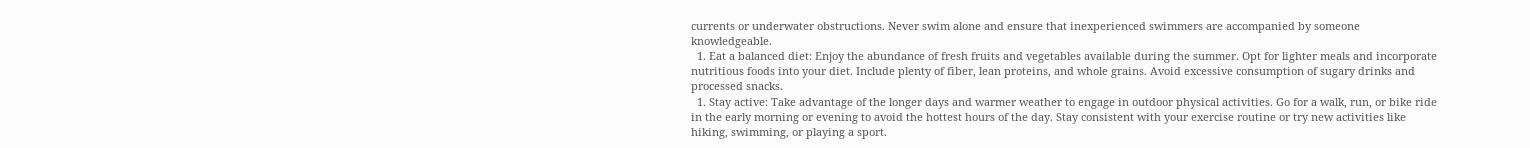currents or underwater obstructions. Never swim alone and ensure that inexperienced swimmers are accompanied by someone knowledgeable.
  1. Eat a balanced diet: Enjoy the abundance of fresh fruits and vegetables available during the summer. Opt for lighter meals and incorporate nutritious foods into your diet. Include plenty of fiber, lean proteins, and whole grains. Avoid excessive consumption of sugary drinks and processed snacks.
  1. Stay active: Take advantage of the longer days and warmer weather to engage in outdoor physical activities. Go for a walk, run, or bike ride in the early morning or evening to avoid the hottest hours of the day. Stay consistent with your exercise routine or try new activities like hiking, swimming, or playing a sport.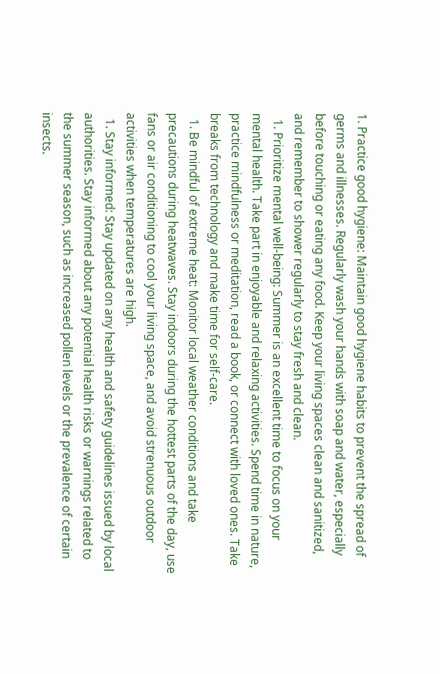1. Practice good hygiene: Maintain good hygiene habits to prevent the spread of germs and illnesses. Regularly wash your hands with soap and water, especially before touching or eating any food. Keep your living spaces clean and sanitized, and remember to shower regularly to stay fresh and clean.
  1. Prioritize mental well-being: Summer is an excellent time to focus on your mental health. Take part in enjoyable and relaxing activities. Spend time in nature, practice mindfulness or meditation, read a book, or connect with loved ones. Take breaks from technology and make time for self-care.
  1. Be mindful of extreme heat: Monitor local weather conditions and take precautions during heatwaves. Stay indoors during the hottest parts of the day, use fans or air conditioning to cool your living space, and avoid strenuous outdoor activities when temperatures are high.
  1. Stay informed: Stay updated on any health and safety guidelines issued by local authorities. Stay informed about any potential health risks or warnings related to the summer season, such as increased pollen levels or the prevalence of certain insects.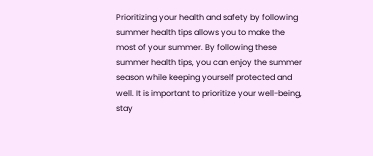Prioritizing your health and safety by following summer health tips allows you to make the most of your summer. By following these summer health tips, you can enjoy the summer season while keeping yourself protected and well. It is important to prioritize your well-being, stay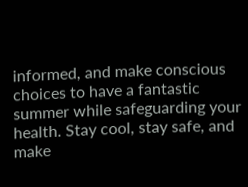informed, and make conscious choices to have a fantastic summer while safeguarding your health. Stay cool, stay safe, and make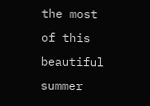the most of this beautiful summer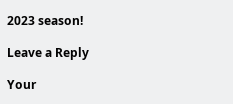2023 season!

Leave a Reply

Your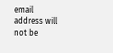email address will not be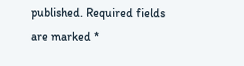published. Required fields are marked *